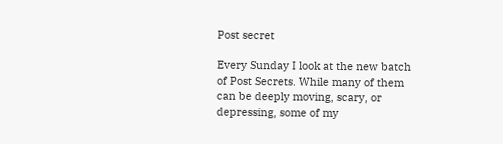Post secret

Every Sunday I look at the new batch of Post Secrets. While many of them can be deeply moving, scary, or depressing, some of my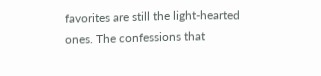favorites are still the light-hearted ones. The confessions that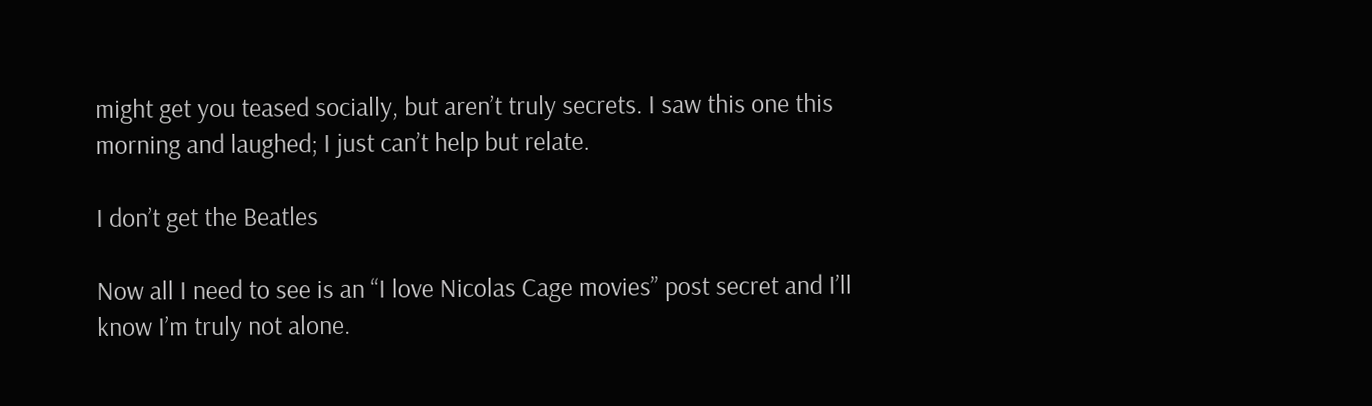might get you teased socially, but aren’t truly secrets. I saw this one this morning and laughed; I just can’t help but relate.

I don’t get the Beatles

Now all I need to see is an “I love Nicolas Cage movies” post secret and I’ll know I’m truly not alone.